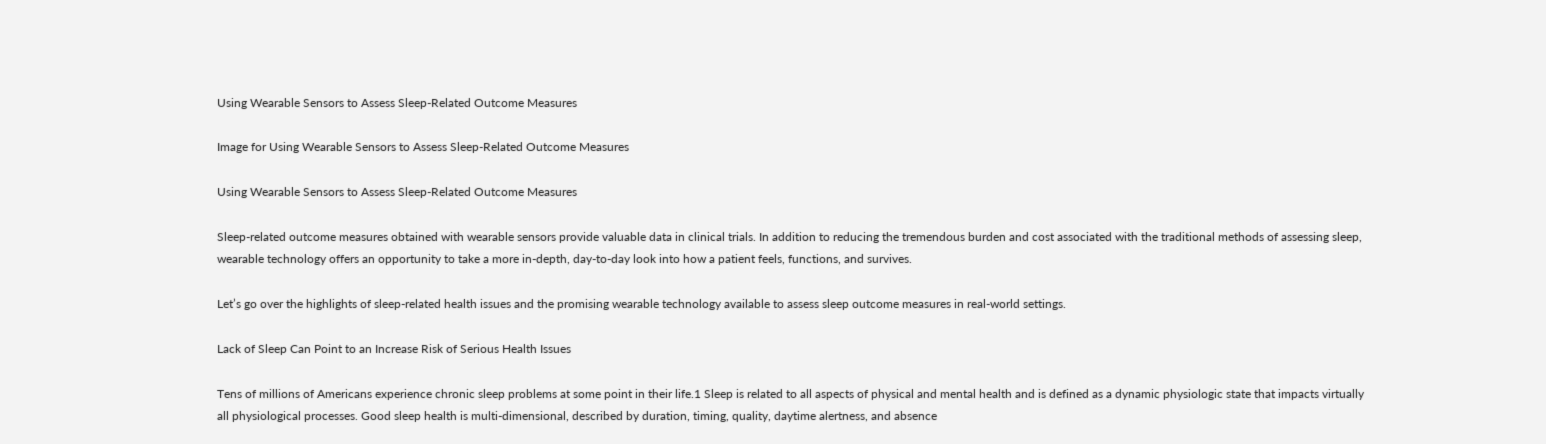Using Wearable Sensors to Assess Sleep-Related Outcome Measures

Image for Using Wearable Sensors to Assess Sleep-Related Outcome Measures

Using Wearable Sensors to Assess Sleep-Related Outcome Measures

Sleep-related outcome measures obtained with wearable sensors provide valuable data in clinical trials. In addition to reducing the tremendous burden and cost associated with the traditional methods of assessing sleep, wearable technology offers an opportunity to take a more in-depth, day-to-day look into how a patient feels, functions, and survives.

Let’s go over the highlights of sleep-related health issues and the promising wearable technology available to assess sleep outcome measures in real-world settings.

Lack of Sleep Can Point to an Increase Risk of Serious Health Issues

Tens of millions of Americans experience chronic sleep problems at some point in their life.1 Sleep is related to all aspects of physical and mental health and is defined as a dynamic physiologic state that impacts virtually all physiological processes. Good sleep health is multi-dimensional, described by duration, timing, quality, daytime alertness, and absence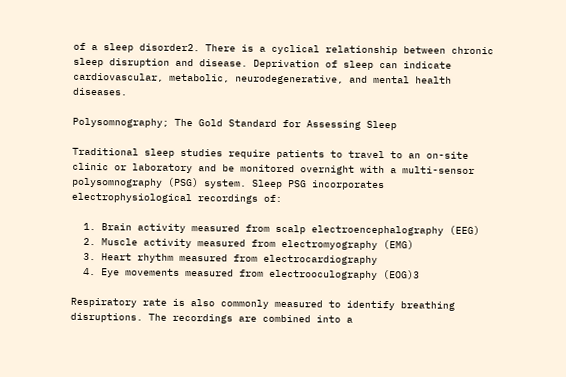of a sleep disorder2. There is a cyclical relationship between chronic sleep disruption and disease. Deprivation of sleep can indicate cardiovascular, metabolic, neurodegenerative, and mental health diseases.

Polysomnography; The Gold Standard for Assessing Sleep

Traditional sleep studies require patients to travel to an on-site clinic or laboratory and be monitored overnight with a multi-sensor polysomnography (PSG) system. Sleep PSG incorporates electrophysiological recordings of:

  1. Brain activity measured from scalp electroencephalography (EEG)
  2. Muscle activity measured from electromyography (EMG)
  3. Heart rhythm measured from electrocardiography
  4. Eye movements measured from electrooculography (EOG)3

Respiratory rate is also commonly measured to identify breathing disruptions. The recordings are combined into a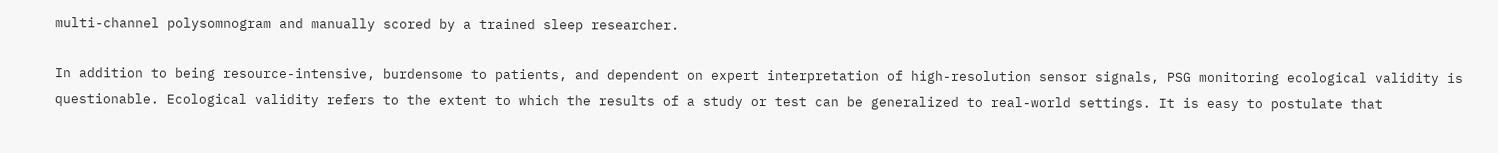multi-channel polysomnogram and manually scored by a trained sleep researcher.

In addition to being resource-intensive, burdensome to patients, and dependent on expert interpretation of high-resolution sensor signals, PSG monitoring ecological validity is questionable. Ecological validity refers to the extent to which the results of a study or test can be generalized to real-world settings. It is easy to postulate that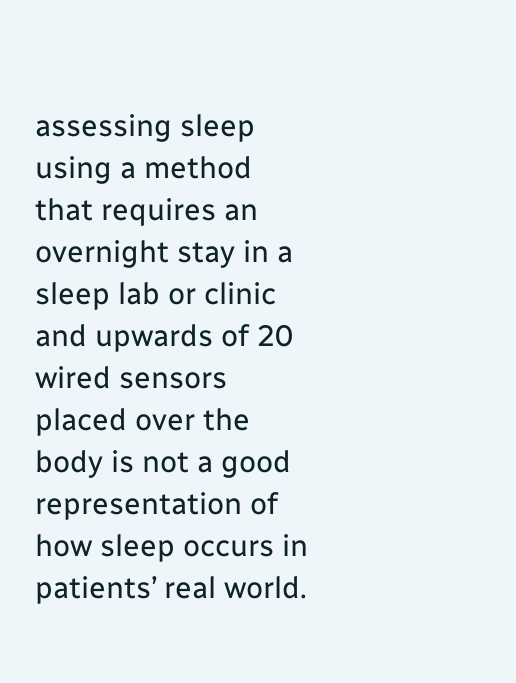assessing sleep using a method that requires an overnight stay in a sleep lab or clinic and upwards of 20 wired sensors placed over the body is not a good representation of how sleep occurs in patients’ real world.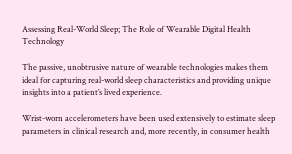Assessing Real-World Sleep; The Role of Wearable Digital Health Technology

The passive, unobtrusive nature of wearable technologies makes them ideal for capturing real-world sleep characteristics and providing unique insights into a patient’s lived experience.

Wrist-worn accelerometers have been used extensively to estimate sleep parameters in clinical research and, more recently, in consumer health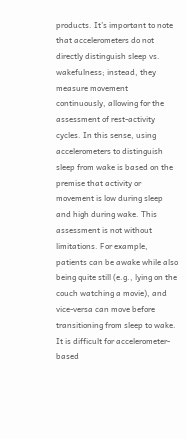products. It’s important to note that accelerometers do not directly distinguish sleep vs. wakefulness; instead, they measure movement continuously, allowing for the assessment of rest-activity cycles. In this sense, using accelerometers to distinguish sleep from wake is based on the premise that activity or movement is low during sleep and high during wake. This assessment is not without limitations. For example, patients can be awake while also being quite still (e.g., lying on the couch watching a movie), and vice-versa can move before transitioning from sleep to wake. It is difficult for accelerometer-based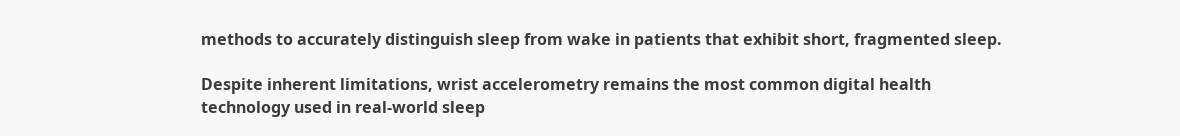methods to accurately distinguish sleep from wake in patients that exhibit short, fragmented sleep.

Despite inherent limitations, wrist accelerometry remains the most common digital health technology used in real-world sleep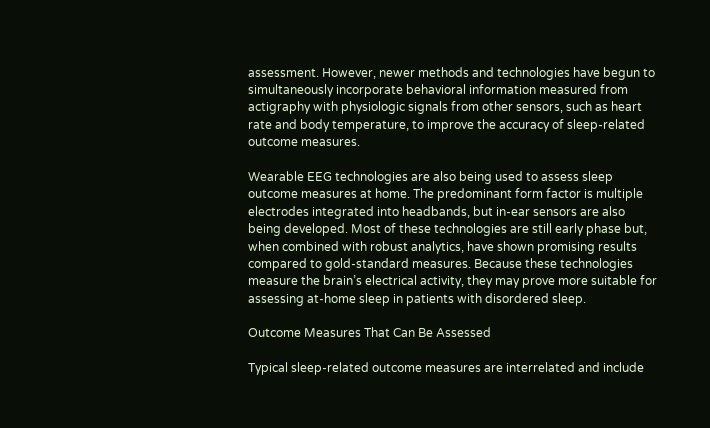assessment. However, newer methods and technologies have begun to simultaneously incorporate behavioral information measured from actigraphy with physiologic signals from other sensors, such as heart rate and body temperature, to improve the accuracy of sleep-related outcome measures.

Wearable EEG technologies are also being used to assess sleep outcome measures at home. The predominant form factor is multiple electrodes integrated into headbands, but in-ear sensors are also being developed. Most of these technologies are still early phase but, when combined with robust analytics, have shown promising results compared to gold-standard measures. Because these technologies measure the brain’s electrical activity, they may prove more suitable for assessing at-home sleep in patients with disordered sleep.

Outcome Measures That Can Be Assessed

Typical sleep-related outcome measures are interrelated and include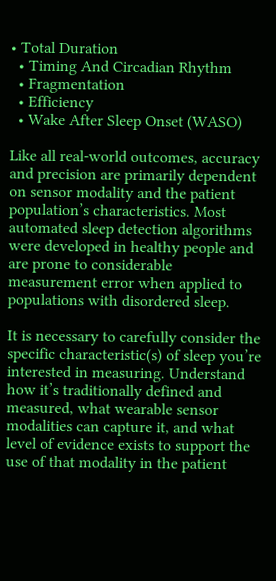• Total Duration
  • Timing And Circadian Rhythm
  • Fragmentation
  • Efficiency
  • Wake After Sleep Onset (WASO)

Like all real-world outcomes, accuracy and precision are primarily dependent on sensor modality and the patient population’s characteristics. Most automated sleep detection algorithms were developed in healthy people and are prone to considerable measurement error when applied to populations with disordered sleep.

It is necessary to carefully consider the specific characteristic(s) of sleep you’re interested in measuring. Understand how it’s traditionally defined and measured, what wearable sensor modalities can capture it, and what level of evidence exists to support the use of that modality in the patient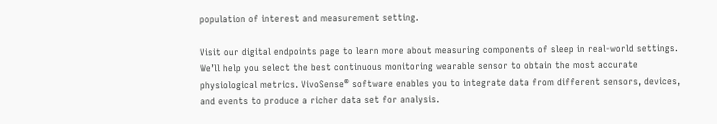population of interest and measurement setting.

Visit our digital endpoints page to learn more about measuring components of sleep in real-world settings. We’ll help you select the best continuous monitoring wearable sensor to obtain the most accurate physiological metrics. VivoSense® software enables you to integrate data from different sensors, devices, and events to produce a richer data set for analysis.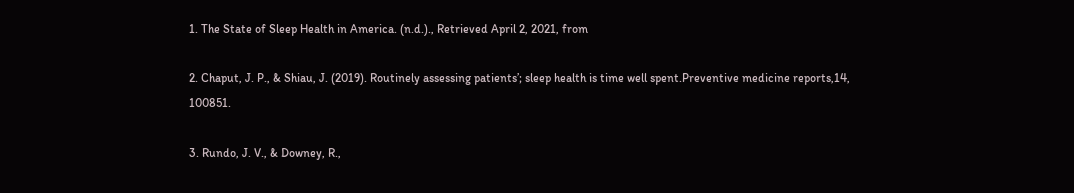1. The State of Sleep Health in America. (n.d.)., Retrieved April 2, 2021, from

2. Chaput, J. P., & Shiau, J. (2019). Routinely assessing patients’; sleep health is time well spent.Preventive medicine reports,14, 100851.

3. Rundo, J. V., & Downey, R.,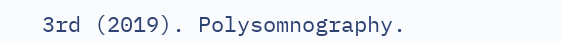3rd (2019). Polysomnography.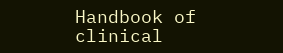Handbook of clinical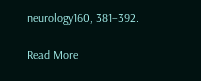neurology160, 381–392.

Read More